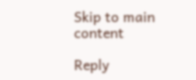Skip to main content

Reply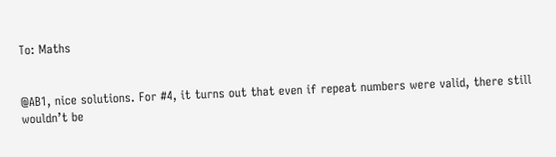To: Maths


@AB1, nice solutions. For #4, it turns out that even if repeat numbers were valid, there still wouldn’t be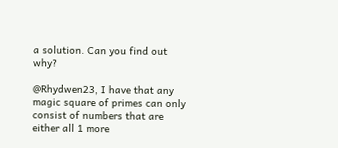a solution. Can you find out why?

@Rhydwen23, I have that any magic square of primes can only consist of numbers that are either all 1 more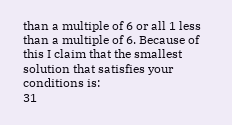than a multiple of 6 or all 1 less than a multiple of 6. Because of this I claim that the smallest solution that satisfies your conditions is:
31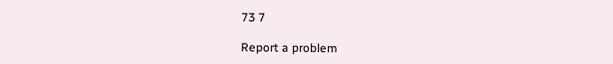73 7

Report a problem